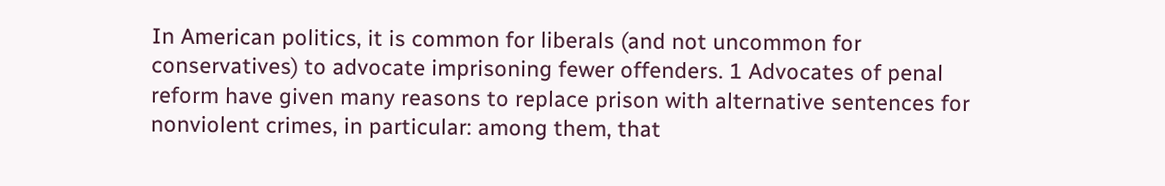In American politics, it is common for liberals (and not uncommon for conservatives) to advocate imprisoning fewer offenders. 1 Advocates of penal reform have given many reasons to replace prison with alternative sentences for nonviolent crimes, in particular: among them, that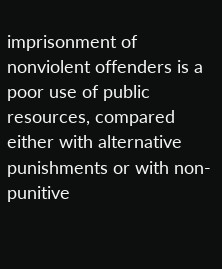imprisonment of nonviolent offenders is a poor use of public resources, compared either with alternative punishments or with non-punitive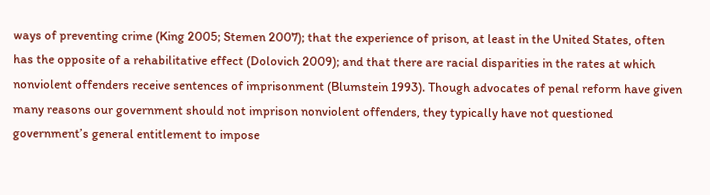ways of preventing crime (King 2005; Stemen 2007); that the experience of prison, at least in the United States, often has the opposite of a rehabilitative effect (Dolovich 2009); and that there are racial disparities in the rates at which nonviolent offenders receive sentences of imprisonment (Blumstein 1993). Though advocates of penal reform have given many reasons our government should not imprison nonviolent offenders, they typically have not questioned government’s general entitlement to impose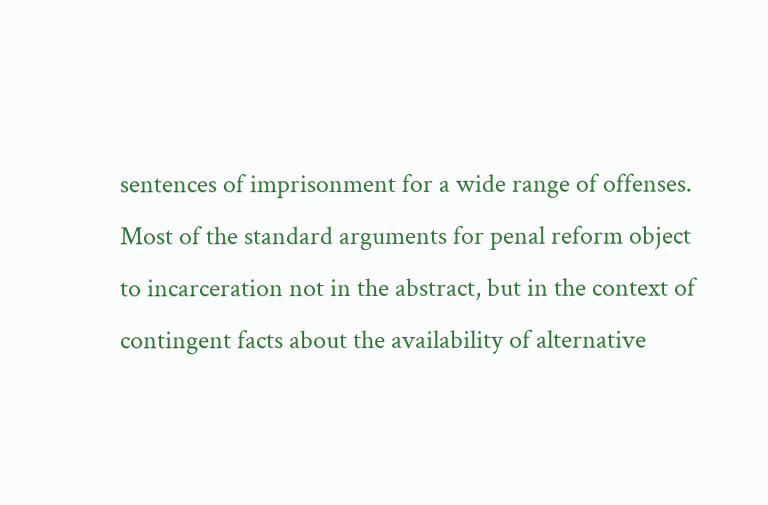sentences of imprisonment for a wide range of offenses. Most of the standard arguments for penal reform object to incarceration not in the abstract, but in the context of contingent facts about the availability of alternative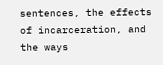sentences, the effects of incarceration, and the ways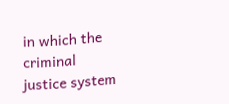in which the criminal justice system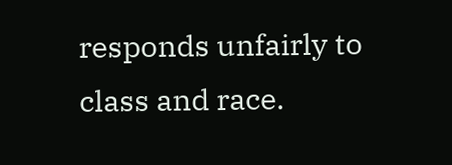responds unfairly to class and race.